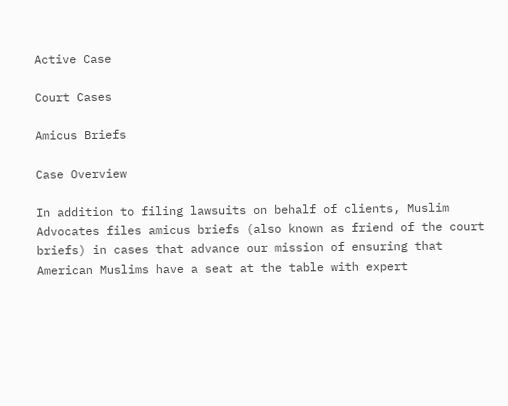Active Case

Court Cases

Amicus Briefs

Case Overview

In addition to filing lawsuits on behalf of clients, Muslim Advocates files amicus briefs (also known as friend of the court briefs) in cases that advance our mission of ensuring that American Muslims have a seat at the table with expert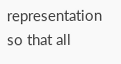representation so that all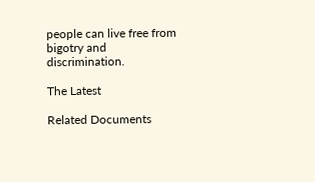people can live free from bigotry and discrimination.

The Latest

Related Documents